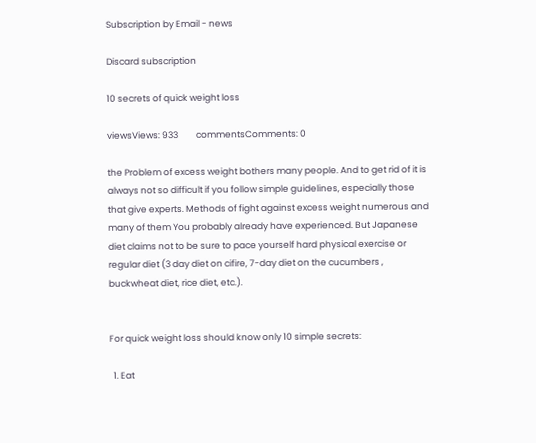Subscription by Email - news

Discard subscription

10 secrets of quick weight loss

viewsViews: 933         commentsComments: 0

the Problem of excess weight bothers many people. And to get rid of it is always not so difficult if you follow simple guidelines, especially those that give experts. Methods of fight against excess weight numerous and many of them You probably already have experienced. But Japanese diet claims not to be sure to pace yourself hard physical exercise or regular diet (3 day diet on cifire, 7-day diet on the cucumbers , buckwheat diet, rice diet, etc.).


For quick weight loss should know only 10 simple secrets:

  1. Eat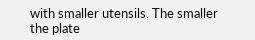with smaller utensils. The smaller the plate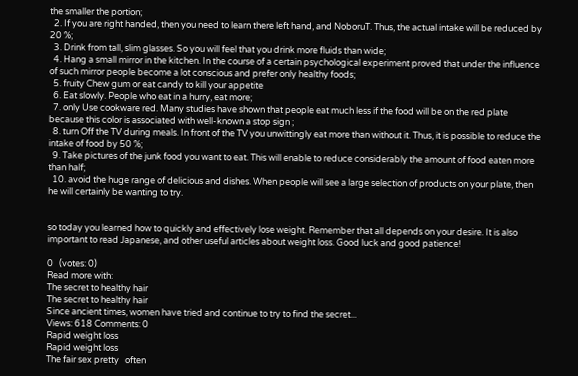the smaller the portion;
  2. If you are right handed, then you need to learn there left hand, and NoboruT. Thus, the actual intake will be reduced by 20 %;
  3. Drink from tall, slim glasses. So you will feel that you drink more fluids than wide;
  4. Hang a small mirror in the kitchen. In the course of a certain psychological experiment proved that under the influence of such mirror people become a lot conscious and prefer only healthy foods;
  5. fruity Chew gum or eat candy to kill your appetite
  6. Eat slowly. People who eat in a hurry, eat more;
  7. only Use cookware red. Many studies have shown that people eat much less if the food will be on the red plate because this color is associated with well-known a stop sign ;
  8. turn Off the TV during meals. In front of the TV you unwittingly eat more than without it. Thus, it is possible to reduce the intake of food by 50 %;
  9. Take pictures of the junk food you want to eat. This will enable to reduce considerably the amount of food eaten more than half;
  10. avoid the huge range of delicious and dishes. When people will see a large selection of products on your plate, then he will certainly be wanting to try.


so today you learned how to quickly and effectively lose weight. Remember that all depends on your desire. It is also important to read Japanese, and other useful articles about weight loss. Good luck and good patience!

0   (votes: 0)
Read more with:
The secret to healthy hair
The secret to healthy hair
Since ancient times, women have tried and continue to try to find the secret...
Views: 618 Comments: 0
Rapid weight loss
Rapid weight loss
The fair sex pretty   often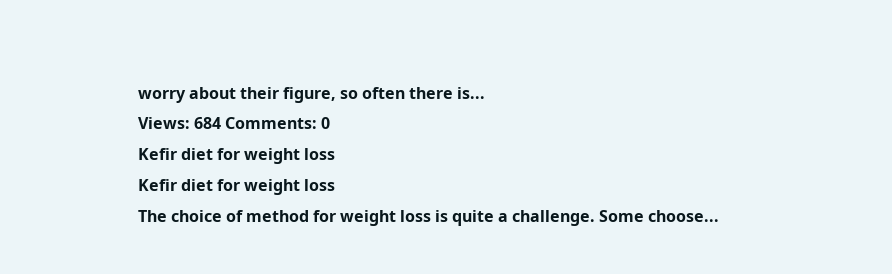worry about their figure, so often there is...
Views: 684 Comments: 0
Kefir diet for weight loss
Kefir diet for weight loss
The choice of method for weight loss is quite a challenge. Some choose...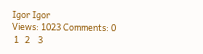Igor Igor
Views: 1023 Comments: 0
 1   2    3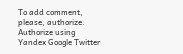To add comment, please, authorize.
Authorize using Yandex Google Twitter